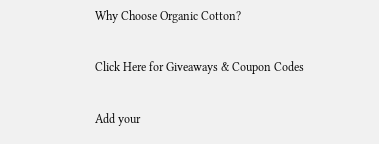Why Choose Organic Cotton?

Click Here for Giveaways & Coupon Codes

Add your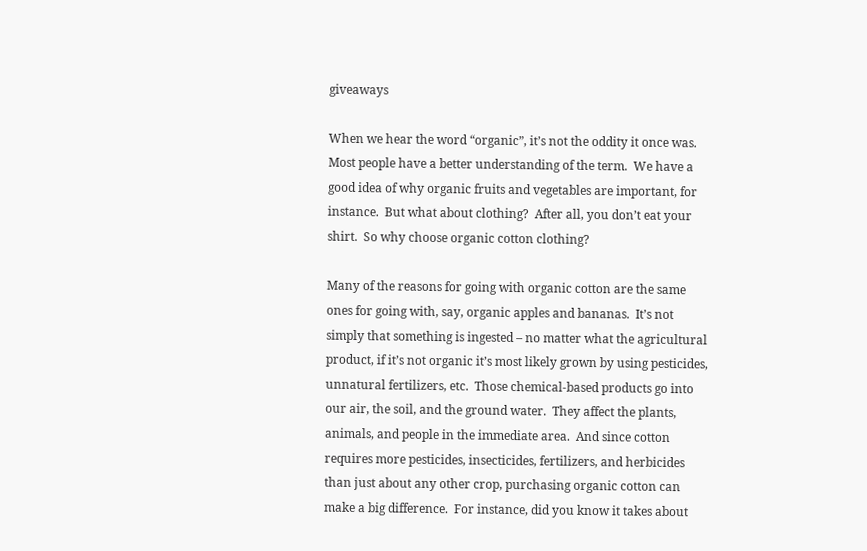giveaways

When we hear the word “organic”, it’s not the oddity it once was.  Most people have a better understanding of the term.  We have a good idea of why organic fruits and vegetables are important, for instance.  But what about clothing?  After all, you don’t eat your shirt.  So why choose organic cotton clothing?

Many of the reasons for going with organic cotton are the same ones for going with, say, organic apples and bananas.  It’s not simply that something is ingested – no matter what the agricultural product, if it’s not organic it’s most likely grown by using pesticides, unnatural fertilizers, etc.  Those chemical-based products go into our air, the soil, and the ground water.  They affect the plants, animals, and people in the immediate area.  And since cotton requires more pesticides, insecticides, fertilizers, and herbicides than just about any other crop, purchasing organic cotton can make a big difference.  For instance, did you know it takes about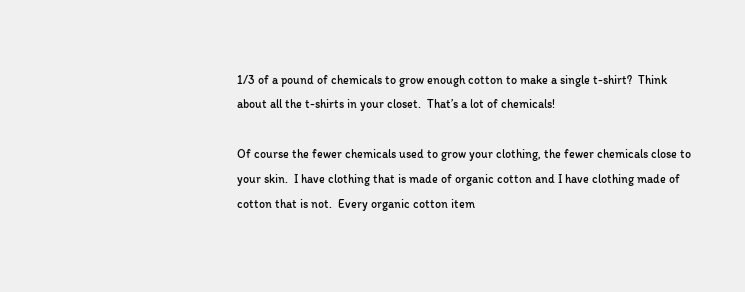1/3 of a pound of chemicals to grow enough cotton to make a single t-shirt?  Think about all the t-shirts in your closet.  That’s a lot of chemicals!

Of course the fewer chemicals used to grow your clothing, the fewer chemicals close to your skin.  I have clothing that is made of organic cotton and I have clothing made of cotton that is not.  Every organic cotton item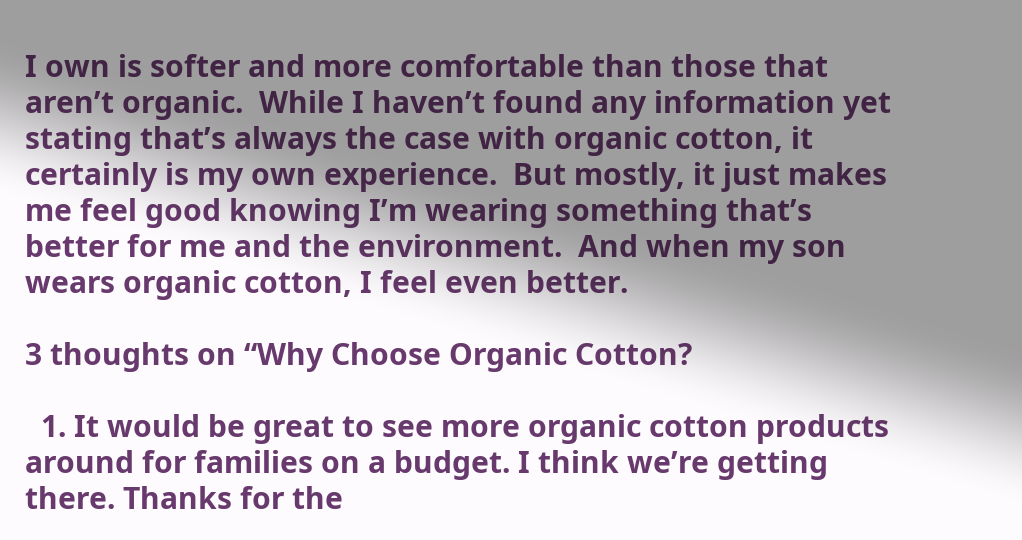I own is softer and more comfortable than those that aren’t organic.  While I haven’t found any information yet stating that’s always the case with organic cotton, it certainly is my own experience.  But mostly, it just makes me feel good knowing I’m wearing something that’s better for me and the environment.  And when my son wears organic cotton, I feel even better.

3 thoughts on “Why Choose Organic Cotton?

  1. It would be great to see more organic cotton products around for families on a budget. I think we’re getting there. Thanks for the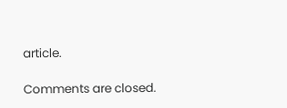article.

Comments are closed.